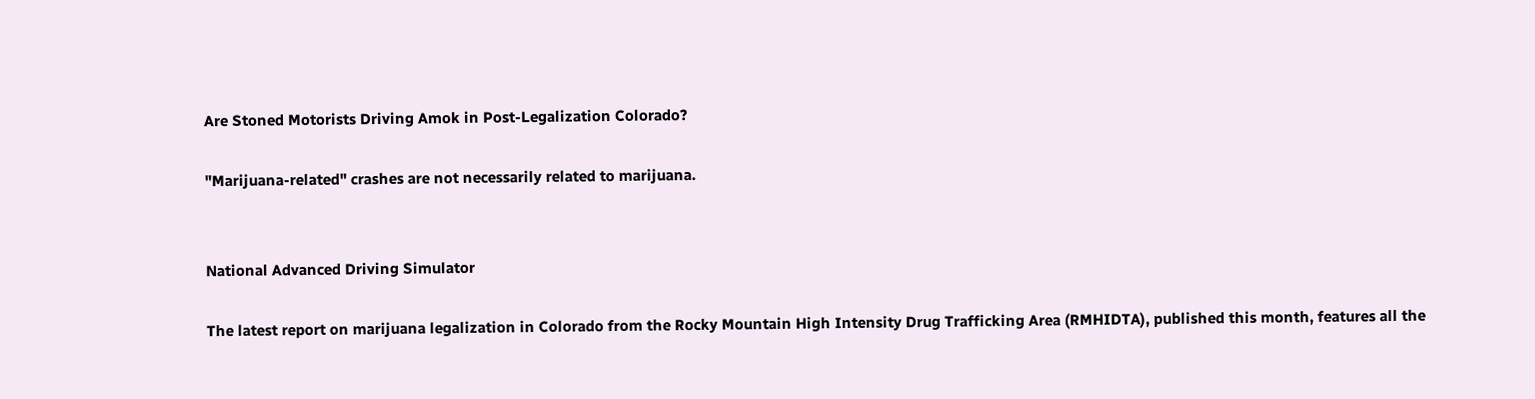Are Stoned Motorists Driving Amok in Post-Legalization Colorado?

"Marijuana-related" crashes are not necessarily related to marijuana.


National Advanced Driving Simulator

The latest report on marijuana legalization in Colorado from the Rocky Mountain High Intensity Drug Trafficking Area (RMHIDTA), published this month, features all the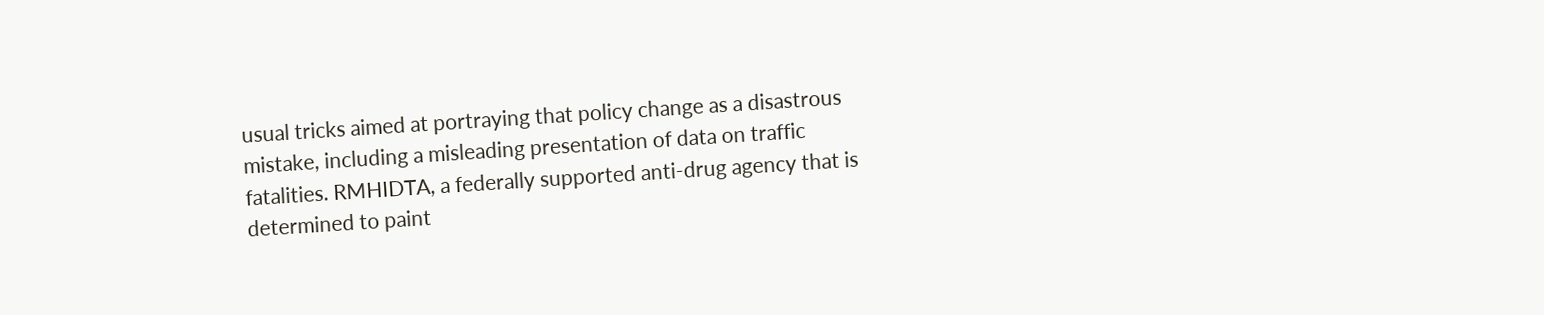usual tricks aimed at portraying that policy change as a disastrous mistake, including a misleading presentation of data on traffic fatalities. RMHIDTA, a federally supported anti-drug agency that is determined to paint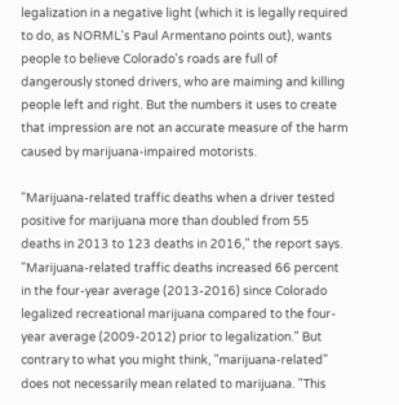legalization in a negative light (which it is legally required to do, as NORML's Paul Armentano points out), wants people to believe Colorado's roads are full of dangerously stoned drivers, who are maiming and killing people left and right. But the numbers it uses to create that impression are not an accurate measure of the harm caused by marijuana-impaired motorists.

"Marijuana-related traffic deaths when a driver tested positive for marijuana more than doubled from 55 deaths in 2013 to 123 deaths in 2016," the report says. "Marijuana-related traffic deaths increased 66 percent in the four-year average (2013-2016) since Colorado legalized recreational marijuana compared to the four-year average (2009-2012) prior to legalization." But contrary to what you might think, "marijuana-related" does not necessarily mean related to marijuana. "This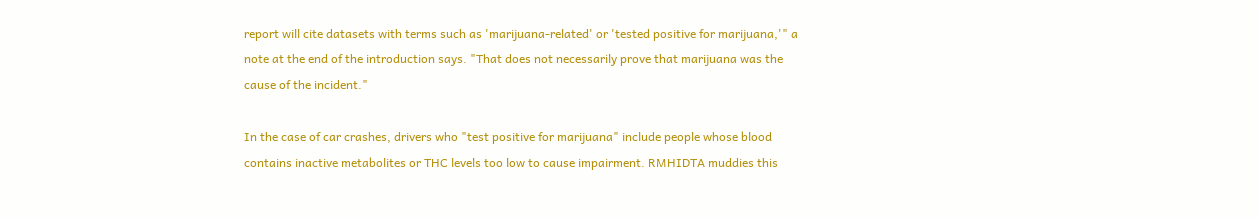report will cite datasets with terms such as 'marijuana-related' or 'tested positive for marijuana,'" a note at the end of the introduction says. "That does not necessarily prove that marijuana was the cause of the incident."

In the case of car crashes, drivers who "test positive for marijuana" include people whose blood contains inactive metabolites or THC levels too low to cause impairment. RMHIDTA muddies this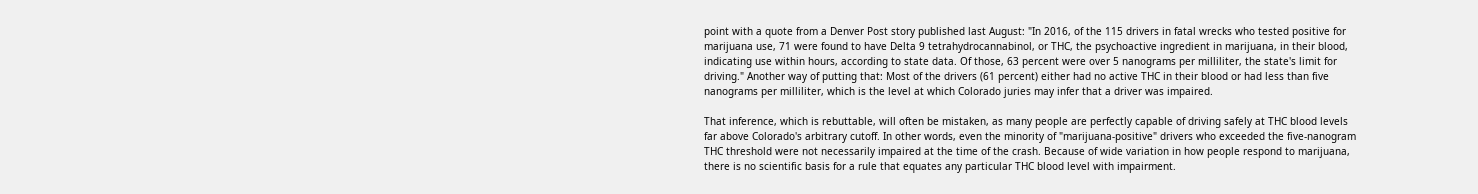point with a quote from a Denver Post story published last August: "In 2016, of the 115 drivers in fatal wrecks who tested positive for marijuana use, 71 were found to have Delta 9 tetrahydrocannabinol, or THC, the psychoactive ingredient in marijuana, in their blood, indicating use within hours, according to state data. Of those, 63 percent were over 5 nanograms per milliliter, the state's limit for driving." Another way of putting that: Most of the drivers (61 percent) either had no active THC in their blood or had less than five nanograms per milliliter, which is the level at which Colorado juries may infer that a driver was impaired.

That inference, which is rebuttable, will often be mistaken, as many people are perfectly capable of driving safely at THC blood levels far above Colorado's arbitrary cutoff. In other words, even the minority of "marijuana-positive" drivers who exceeded the five-nanogram THC threshold were not necessarily impaired at the time of the crash. Because of wide variation in how people respond to marijuana, there is no scientific basis for a rule that equates any particular THC blood level with impairment.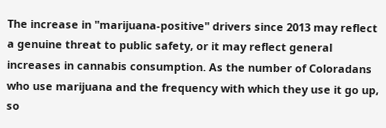The increase in "marijuana-positive" drivers since 2013 may reflect a genuine threat to public safety, or it may reflect general increases in cannabis consumption. As the number of Coloradans who use marijuana and the frequency with which they use it go up, so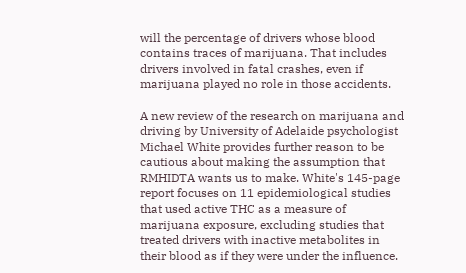will the percentage of drivers whose blood contains traces of marijuana. That includes drivers involved in fatal crashes, even if marijuana played no role in those accidents.

A new review of the research on marijuana and driving by University of Adelaide psychologist Michael White provides further reason to be cautious about making the assumption that RMHIDTA wants us to make. White's 145-page report focuses on 11 epidemiological studies that used active THC as a measure of marijuana exposure, excluding studies that treated drivers with inactive metabolites in their blood as if they were under the influence.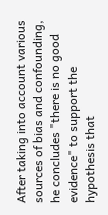After taking into account various sources of bias and confounding, he concludes "there is no good evidence" to support the hypothesis that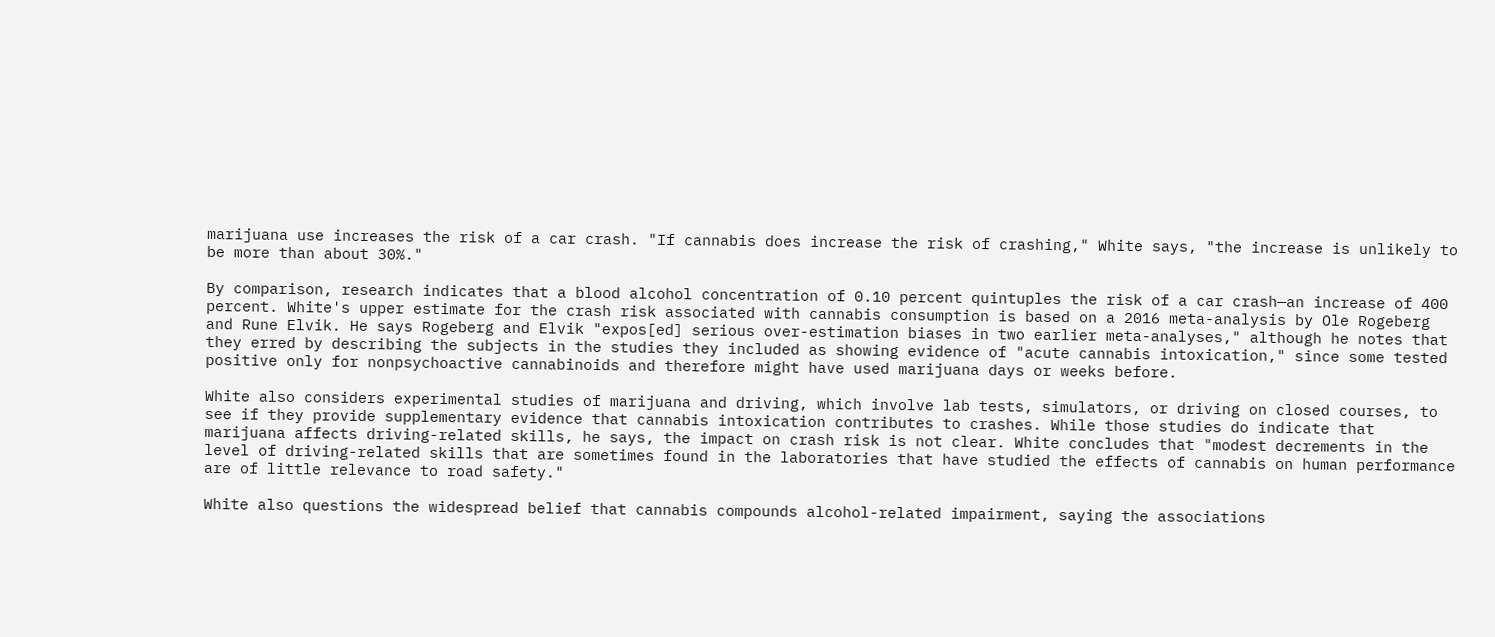marijuana use increases the risk of a car crash. "If cannabis does increase the risk of crashing," White says, "the increase is unlikely to be more than about 30%."

By comparison, research indicates that a blood alcohol concentration of 0.10 percent quintuples the risk of a car crash—an increase of 400 percent. White's upper estimate for the crash risk associated with cannabis consumption is based on a 2016 meta-analysis by Ole Rogeberg and Rune Elvik. He says Rogeberg and Elvik "expos[ed] serious over-estimation biases in two earlier meta-analyses," although he notes that they erred by describing the subjects in the studies they included as showing evidence of "acute cannabis intoxication," since some tested positive only for nonpsychoactive cannabinoids and therefore might have used marijuana days or weeks before.

White also considers experimental studies of marijuana and driving, which involve lab tests, simulators, or driving on closed courses, to see if they provide supplementary evidence that cannabis intoxication contributes to crashes. While those studies do indicate that marijuana affects driving-related skills, he says, the impact on crash risk is not clear. White concludes that "modest decrements in the level of driving-related skills that are sometimes found in the laboratories that have studied the effects of cannabis on human performance are of little relevance to road safety."

White also questions the widespread belief that cannabis compounds alcohol-related impairment, saying the associations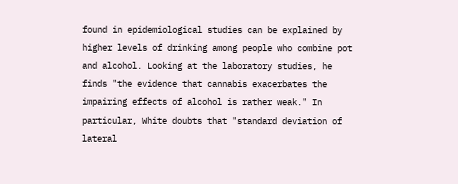found in epidemiological studies can be explained by higher levels of drinking among people who combine pot and alcohol. Looking at the laboratory studies, he finds "the evidence that cannabis exacerbates the impairing effects of alcohol is rather weak." In particular, White doubts that "standard deviation of lateral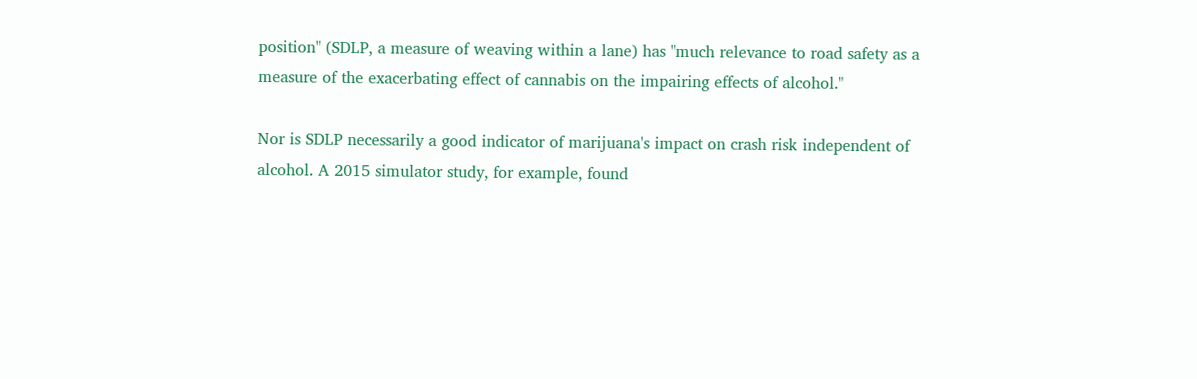position" (SDLP, a measure of weaving within a lane) has "much relevance to road safety as a measure of the exacerbating effect of cannabis on the impairing effects of alcohol."

Nor is SDLP necessarily a good indicator of marijuana's impact on crash risk independent of alcohol. A 2015 simulator study, for example, found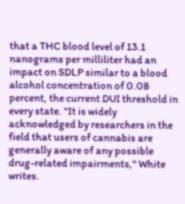that a THC blood level of 13.1 nanograms per milliliter had an impact on SDLP similar to a blood alcohol concentration of 0.08 percent, the current DUI threshold in every state. "It is widely acknowledged by researchers in the field that users of cannabis are generally aware of any possible drug-related impairments," White writes.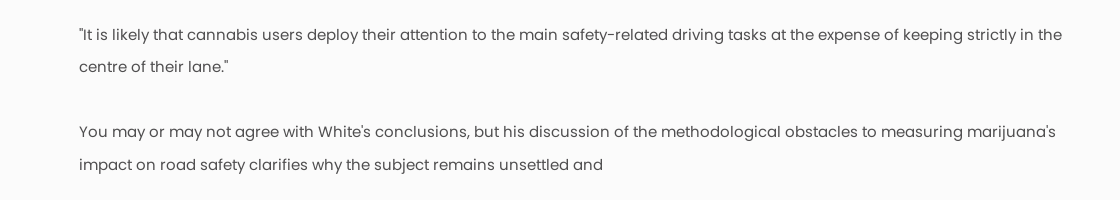"It is likely that cannabis users deploy their attention to the main safety-related driving tasks at the expense of keeping strictly in the centre of their lane."

You may or may not agree with White's conclusions, but his discussion of the methodological obstacles to measuring marijuana's impact on road safety clarifies why the subject remains unsettled and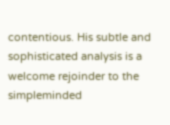contentious. His subtle and sophisticated analysis is a welcome rejoinder to the simpleminded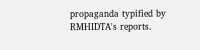propaganda typified by RMHIDTA's reports.